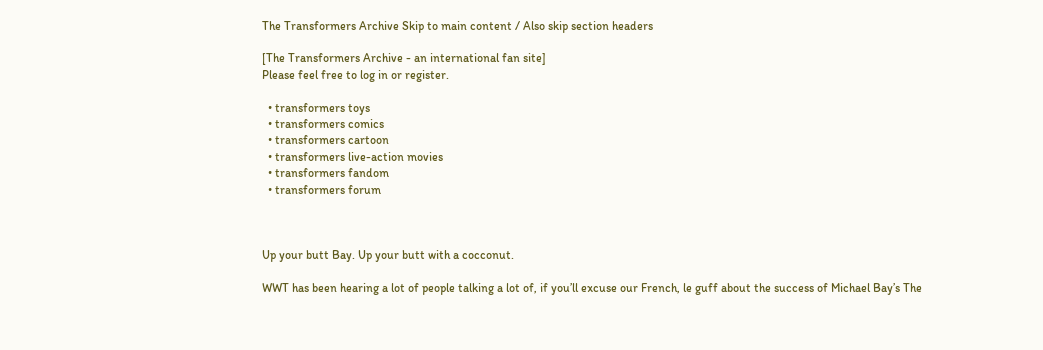The Transformers Archive Skip to main content / Also skip section headers

[The Transformers Archive - an international fan site]
Please feel free to log in or register.

  • transformers toys
  • transformers comics
  • transformers cartoon
  • transformers live-action movies
  • transformers fandom
  • transformers forum



Up your butt Bay. Up your butt with a cocconut.

WWT has been hearing a lot of people talking a lot of, if you’ll excuse our French, le guff about the success of Michael Bay’s The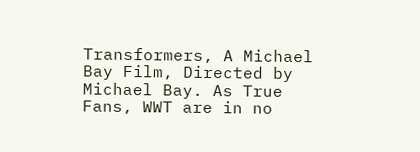Transformers, A Michael Bay Film, Directed by Michael Bay. As True Fans, WWT are in no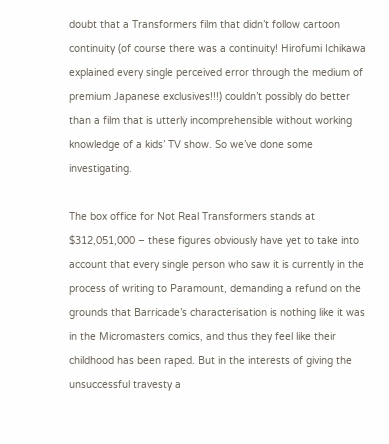doubt that a Transformers film that didn’t follow cartoon continuity (of course there was a continuity! Hirofumi Ichikawa explained every single perceived error through the medium of premium Japanese exclusives!!!) couldn’t possibly do better than a film that is utterly incomprehensible without working knowledge of a kids’ TV show. So we’ve done some investigating.

The box office for Not Real Transformers stands at $312,051,000 – these figures obviously have yet to take into account that every single person who saw it is currently in the process of writing to Paramount, demanding a refund on the grounds that Barricade’s characterisation is nothing like it was in the Micromasters comics, and thus they feel like their childhood has been raped. But in the interests of giving the unsuccessful travesty a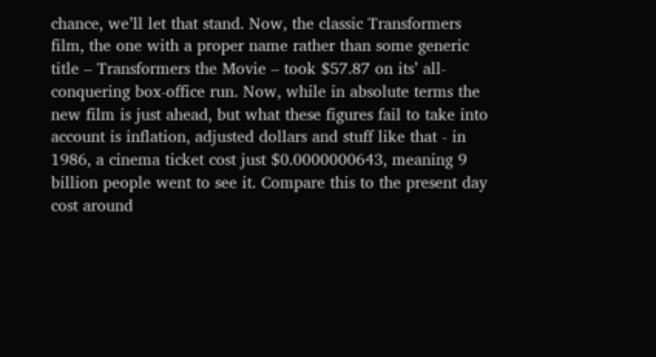chance, we’ll let that stand. Now, the classic Transformers film, the one with a proper name rather than some generic title – Transformers the Movie – took $57.87 on its’ all-conquering box-office run. Now, while in absolute terms the new film is just ahead, but what these figures fail to take into account is inflation, adjusted dollars and stuff like that - in 1986, a cinema ticket cost just $0.0000000643, meaning 9 billion people went to see it. Compare this to the present day cost around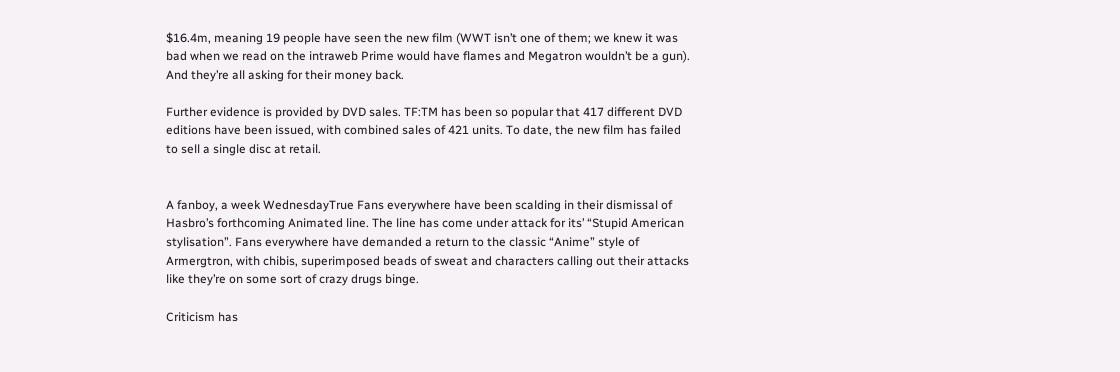$16.4m, meaning 19 people have seen the new film (WWT isn’t one of them; we knew it was bad when we read on the intraweb Prime would have flames and Megatron wouldn’t be a gun). And they’re all asking for their money back.

Further evidence is provided by DVD sales. TF:TM has been so popular that 417 different DVD editions have been issued, with combined sales of 421 units. To date, the new film has failed to sell a single disc at retail.


A fanboy, a week WednesdayTrue Fans everywhere have been scalding in their dismissal of Hasbro’s forthcoming Animated line. The line has come under attack for its’ “Stupid American stylisation”. Fans everywhere have demanded a return to the classic “Anime” style of Armergtron, with chibis, superimposed beads of sweat and characters calling out their attacks like they’re on some sort of crazy drugs binge.

Criticism has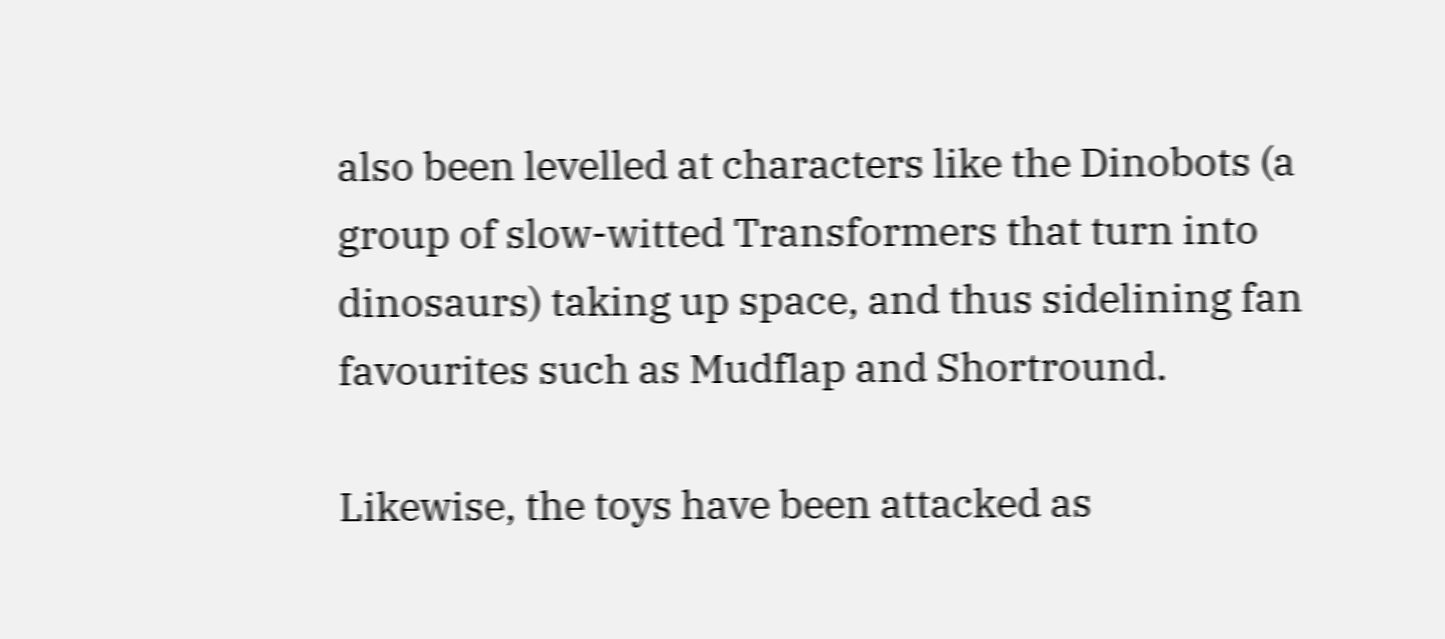also been levelled at characters like the Dinobots (a group of slow-witted Transformers that turn into dinosaurs) taking up space, and thus sidelining fan favourites such as Mudflap and Shortround.

Likewise, the toys have been attacked as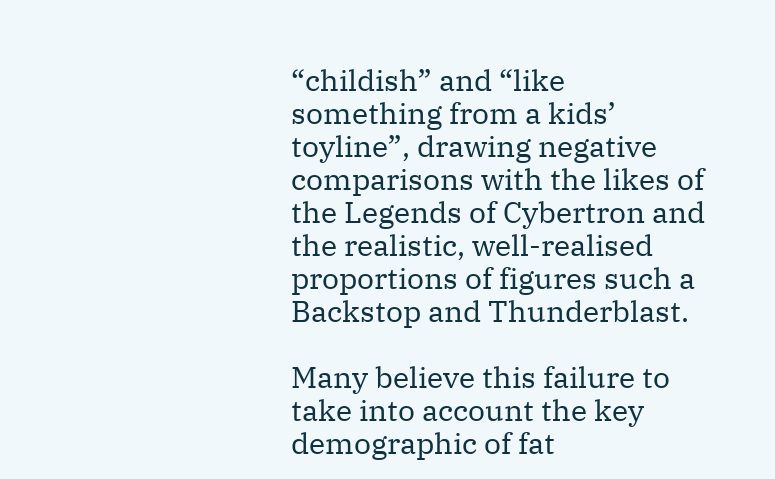“childish” and “like something from a kids’ toyline”, drawing negative comparisons with the likes of the Legends of Cybertron and the realistic, well-realised proportions of figures such a Backstop and Thunderblast.

Many believe this failure to take into account the key demographic of fat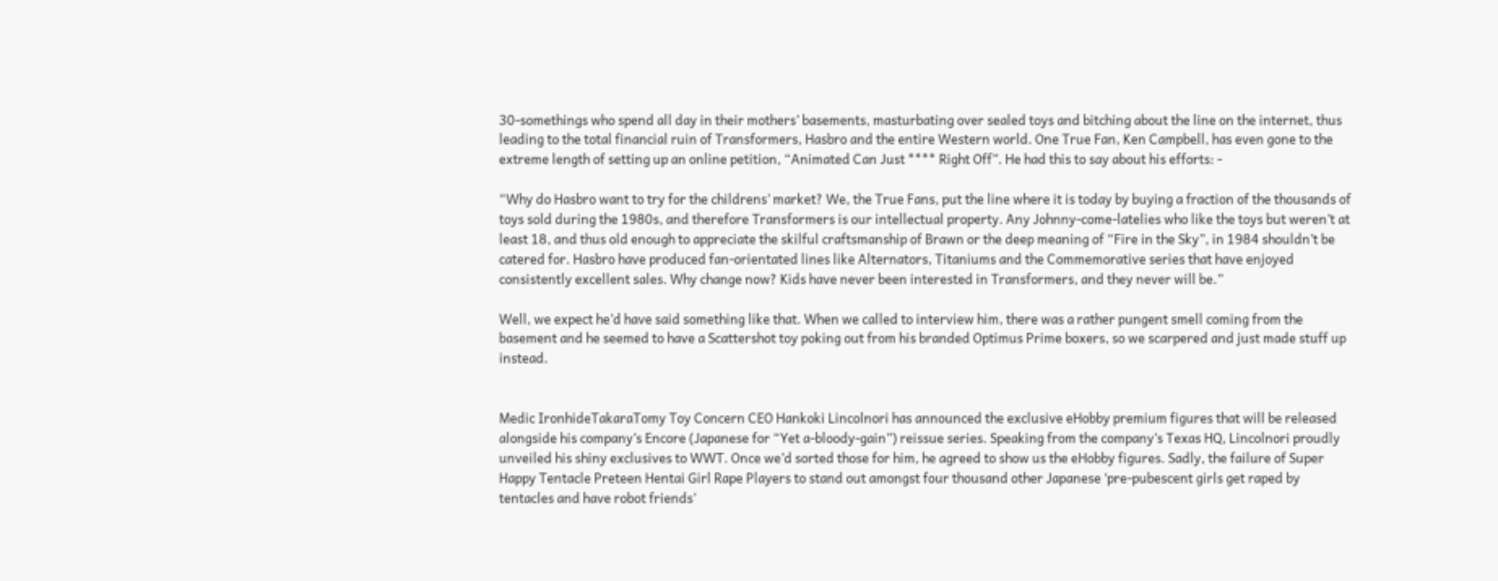30-somethings who spend all day in their mothers’ basements, masturbating over sealed toys and bitching about the line on the internet, thus leading to the total financial ruin of Transformers, Hasbro and the entire Western world. One True Fan, Ken Campbell, has even gone to the extreme length of setting up an online petition, “Animated Can Just **** Right Off”. He had this to say about his efforts: -

“Why do Hasbro want to try for the childrens’ market? We, the True Fans, put the line where it is today by buying a fraction of the thousands of toys sold during the 1980s, and therefore Transformers is our intellectual property. Any Johnny-come-latelies who like the toys but weren’t at least 18, and thus old enough to appreciate the skilful craftsmanship of Brawn or the deep meaning of “Fire in the Sky”, in 1984 shouldn’t be catered for. Hasbro have produced fan-orientated lines like Alternators, Titaniums and the Commemorative series that have enjoyed consistently excellent sales. Why change now? Kids have never been interested in Transformers, and they never will be.”

Well, we expect he’d have said something like that. When we called to interview him, there was a rather pungent smell coming from the basement and he seemed to have a Scattershot toy poking out from his branded Optimus Prime boxers, so we scarpered and just made stuff up instead.


Medic IronhideTakaraTomy Toy Concern CEO Hankoki Lincolnori has announced the exclusive eHobby premium figures that will be released alongside his company’s Encore (Japanese for “Yet a-bloody-gain”) reissue series. Speaking from the company’s Texas HQ, Lincolnori proudly unveiled his shiny exclusives to WWT. Once we’d sorted those for him, he agreed to show us the eHobby figures. Sadly, the failure of Super Happy Tentacle Preteen Hentai Girl Rape Players to stand out amongst four thousand other Japanese ‘pre-pubescent girls get raped by tentacles and have robot friends’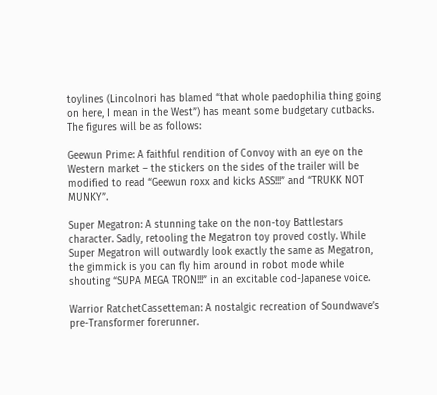toylines (Lincolnori has blamed “that whole paedophilia thing going on here, I mean in the West”) has meant some budgetary cutbacks. The figures will be as follows:

Geewun Prime: A faithful rendition of Convoy with an eye on the Western market – the stickers on the sides of the trailer will be modified to read “Geewun roxx and kicks ASS!!!” and “TRUKK NOT MUNKY”.

Super Megatron: A stunning take on the non-toy Battlestars character. Sadly, retooling the Megatron toy proved costly. While Super Megatron will outwardly look exactly the same as Megatron, the gimmick is you can fly him around in robot mode while shouting “SUPA MEGA TRON!!!” in an excitable cod-Japanese voice.

Warrior RatchetCassetteman: A nostalgic recreation of Soundwave’s pre-Transformer forerunner.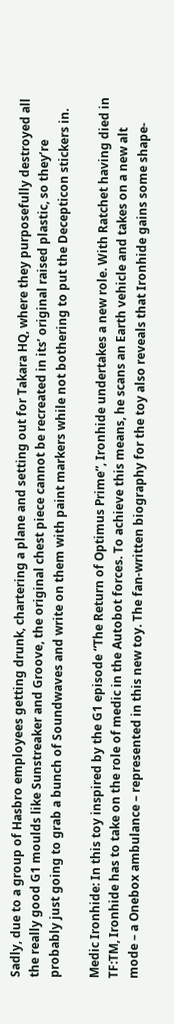Sadly, due to a group of Hasbro employees getting drunk, chartering a plane and setting out for Takara HQ, where they purposefully destroyed all the really good G1 moulds like Sunstreaker and Groove, the original chest piece cannot be recreated in its’ original raised plastic, so they’re probably just going to grab a bunch of Soundwaves and write on them with paint markers while not bothering to put the Decepticon stickers in.

Medic Ironhide: In this toy inspired by the G1 episode “The Return of Optimus Prime”, Ironhide undertakes a new role. With Ratchet having died in TF:TM, Ironhide has to take on the role of medic in the Autobot forces. To achieve this means, he scans an Earth vehicle and takes on a new alt mode – a Onebox ambulance – represented in this new toy. The fan-written biography for the toy also reveals that Ironhide gains some shape-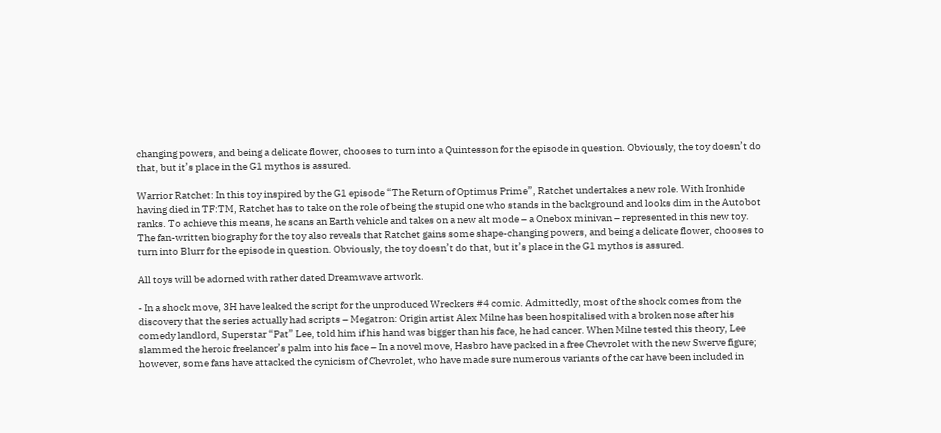changing powers, and being a delicate flower, chooses to turn into a Quintesson for the episode in question. Obviously, the toy doesn’t do that, but it’s place in the G1 mythos is assured.

Warrior Ratchet: In this toy inspired by the G1 episode “The Return of Optimus Prime”, Ratchet undertakes a new role. With Ironhide having died in TF:TM, Ratchet has to take on the role of being the stupid one who stands in the background and looks dim in the Autobot ranks. To achieve this means, he scans an Earth vehicle and takes on a new alt mode – a Onebox minivan – represented in this new toy. The fan-written biography for the toy also reveals that Ratchet gains some shape-changing powers, and being a delicate flower, chooses to turn into Blurr for the episode in question. Obviously, the toy doesn’t do that, but it’s place in the G1 mythos is assured.

All toys will be adorned with rather dated Dreamwave artwork.

- In a shock move, 3H have leaked the script for the unproduced Wreckers #4 comic. Admittedly, most of the shock comes from the discovery that the series actually had scripts – Megatron: Origin artist Alex Milne has been hospitalised with a broken nose after his comedy landlord, Superstar “Pat” Lee, told him if his hand was bigger than his face, he had cancer. When Milne tested this theory, Lee slammed the heroic freelancer’s palm into his face – In a novel move, Hasbro have packed in a free Chevrolet with the new Swerve figure; however, some fans have attacked the cynicism of Chevrolet, who have made sure numerous variants of the car have been included in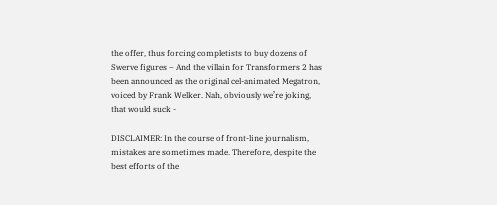the offer, thus forcing completists to buy dozens of Swerve figures – And the villain for Transformers 2 has been announced as the original cel-animated Megatron, voiced by Frank Welker. Nah, obviously we’re joking, that would suck -

DISCLAIMER: In the course of front-line journalism, mistakes are sometimes made. Therefore, despite the best efforts of the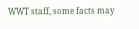WWT staff, some facts may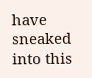have sneaked into this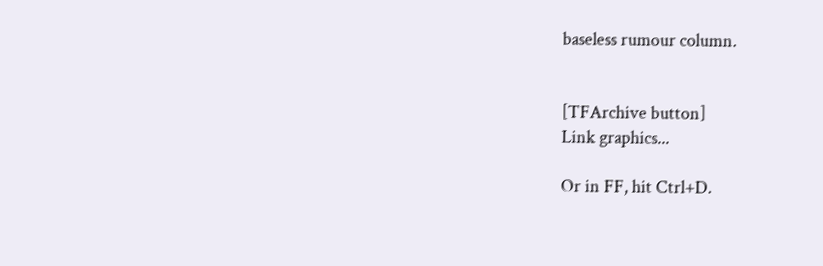baseless rumour column.


[TFArchive button]
Link graphics...

Or in FF, hit Ctrl+D.